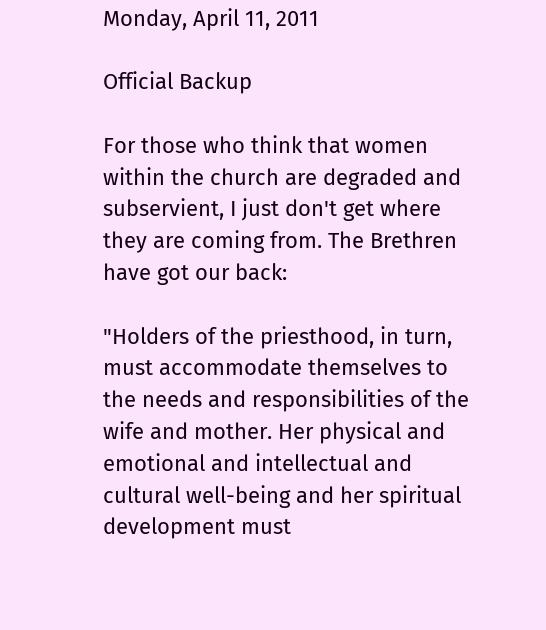Monday, April 11, 2011

Official Backup

For those who think that women within the church are degraded and subservient, I just don't get where they are coming from. The Brethren have got our back:

"Holders of the priesthood, in turn, must accommodate themselves to the needs and responsibilities of the wife and mother. Her physical and emotional and intellectual and cultural well-being and her spiritual development must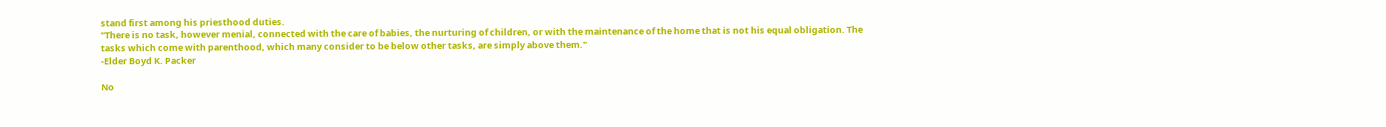stand first among his priesthood duties.
"There is no task, however menial, connected with the care of babies, the nurturing of children, or with the maintenance of the home that is not his equal obligation. The tasks which come with parenthood, which many consider to be below other tasks, are simply above them."
-Elder Boyd K. Packer

No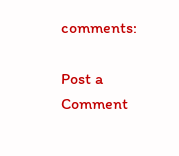comments:

Post a Comment